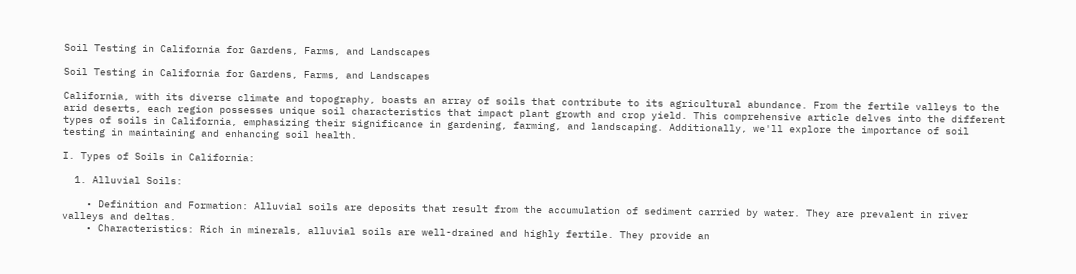Soil Testing in California for Gardens, Farms, and Landscapes

Soil Testing in California for Gardens, Farms, and Landscapes

California, with its diverse climate and topography, boasts an array of soils that contribute to its agricultural abundance. From the fertile valleys to the arid deserts, each region possesses unique soil characteristics that impact plant growth and crop yield. This comprehensive article delves into the different types of soils in California, emphasizing their significance in gardening, farming, and landscaping. Additionally, we'll explore the importance of soil testing in maintaining and enhancing soil health.

I. Types of Soils in California:

  1. Alluvial Soils:

    • Definition and Formation: Alluvial soils are deposits that result from the accumulation of sediment carried by water. They are prevalent in river valleys and deltas.
    • Characteristics: Rich in minerals, alluvial soils are well-drained and highly fertile. They provide an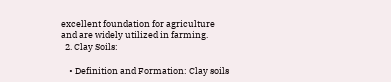excellent foundation for agriculture and are widely utilized in farming.
  2. Clay Soils:

    • Definition and Formation: Clay soils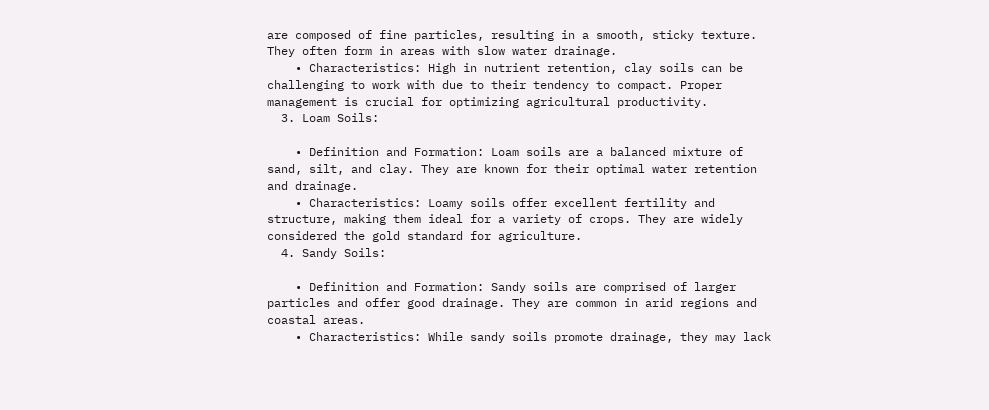are composed of fine particles, resulting in a smooth, sticky texture. They often form in areas with slow water drainage.
    • Characteristics: High in nutrient retention, clay soils can be challenging to work with due to their tendency to compact. Proper management is crucial for optimizing agricultural productivity.
  3. Loam Soils:

    • Definition and Formation: Loam soils are a balanced mixture of sand, silt, and clay. They are known for their optimal water retention and drainage.
    • Characteristics: Loamy soils offer excellent fertility and structure, making them ideal for a variety of crops. They are widely considered the gold standard for agriculture.
  4. Sandy Soils:

    • Definition and Formation: Sandy soils are comprised of larger particles and offer good drainage. They are common in arid regions and coastal areas.
    • Characteristics: While sandy soils promote drainage, they may lack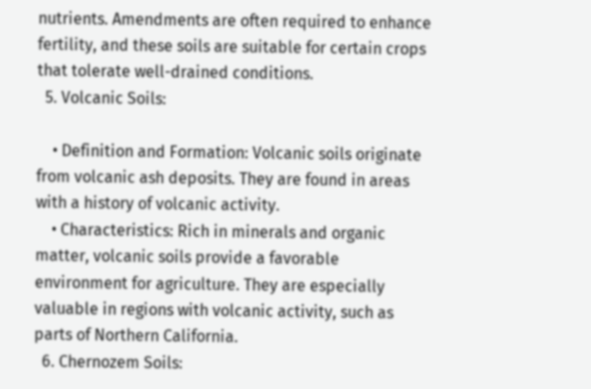nutrients. Amendments are often required to enhance fertility, and these soils are suitable for certain crops that tolerate well-drained conditions.
  5. Volcanic Soils:

    • Definition and Formation: Volcanic soils originate from volcanic ash deposits. They are found in areas with a history of volcanic activity.
    • Characteristics: Rich in minerals and organic matter, volcanic soils provide a favorable environment for agriculture. They are especially valuable in regions with volcanic activity, such as parts of Northern California.
  6. Chernozem Soils: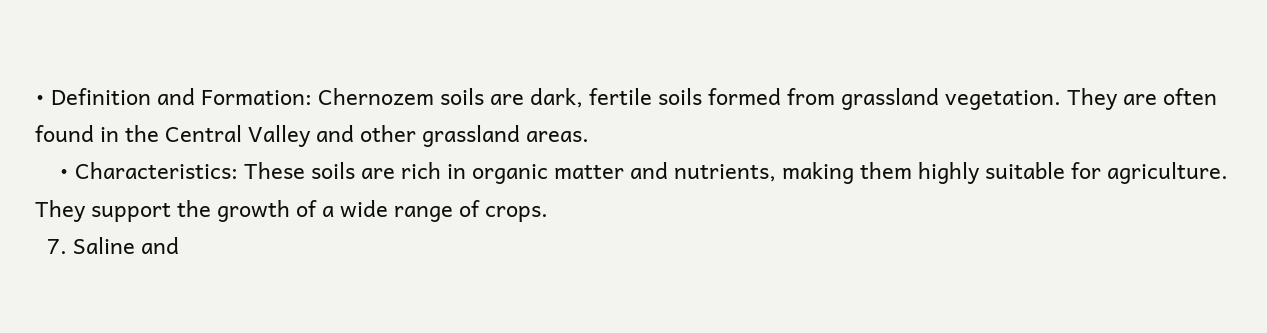• Definition and Formation: Chernozem soils are dark, fertile soils formed from grassland vegetation. They are often found in the Central Valley and other grassland areas.
    • Characteristics: These soils are rich in organic matter and nutrients, making them highly suitable for agriculture. They support the growth of a wide range of crops.
  7. Saline and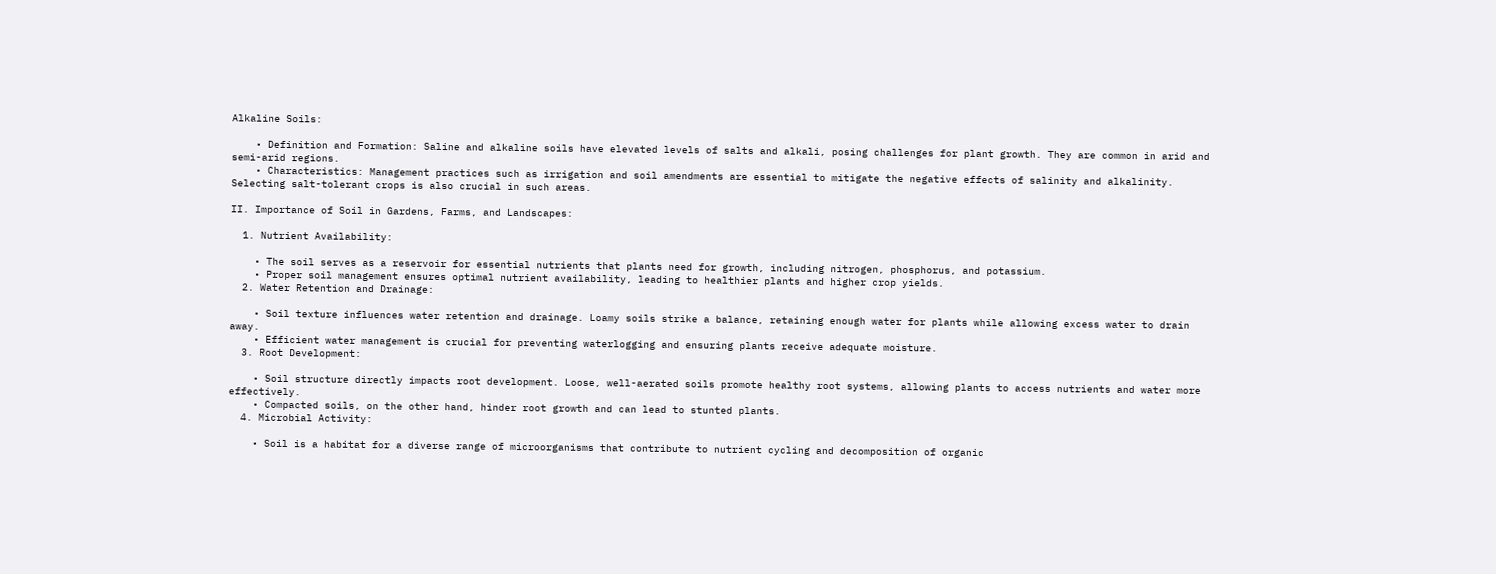Alkaline Soils:

    • Definition and Formation: Saline and alkaline soils have elevated levels of salts and alkali, posing challenges for plant growth. They are common in arid and semi-arid regions.
    • Characteristics: Management practices such as irrigation and soil amendments are essential to mitigate the negative effects of salinity and alkalinity. Selecting salt-tolerant crops is also crucial in such areas.

II. Importance of Soil in Gardens, Farms, and Landscapes:

  1. Nutrient Availability:

    • The soil serves as a reservoir for essential nutrients that plants need for growth, including nitrogen, phosphorus, and potassium.
    • Proper soil management ensures optimal nutrient availability, leading to healthier plants and higher crop yields.
  2. Water Retention and Drainage:

    • Soil texture influences water retention and drainage. Loamy soils strike a balance, retaining enough water for plants while allowing excess water to drain away.
    • Efficient water management is crucial for preventing waterlogging and ensuring plants receive adequate moisture.
  3. Root Development:

    • Soil structure directly impacts root development. Loose, well-aerated soils promote healthy root systems, allowing plants to access nutrients and water more effectively.
    • Compacted soils, on the other hand, hinder root growth and can lead to stunted plants.
  4. Microbial Activity:

    • Soil is a habitat for a diverse range of microorganisms that contribute to nutrient cycling and decomposition of organic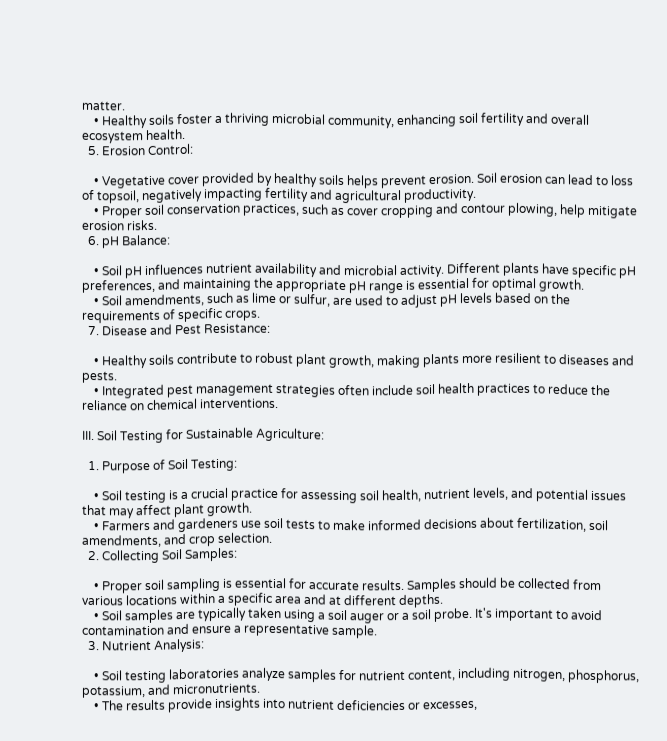matter.
    • Healthy soils foster a thriving microbial community, enhancing soil fertility and overall ecosystem health.
  5. Erosion Control:

    • Vegetative cover provided by healthy soils helps prevent erosion. Soil erosion can lead to loss of topsoil, negatively impacting fertility and agricultural productivity.
    • Proper soil conservation practices, such as cover cropping and contour plowing, help mitigate erosion risks.
  6. pH Balance:

    • Soil pH influences nutrient availability and microbial activity. Different plants have specific pH preferences, and maintaining the appropriate pH range is essential for optimal growth.
    • Soil amendments, such as lime or sulfur, are used to adjust pH levels based on the requirements of specific crops.
  7. Disease and Pest Resistance:

    • Healthy soils contribute to robust plant growth, making plants more resilient to diseases and pests.
    • Integrated pest management strategies often include soil health practices to reduce the reliance on chemical interventions.

III. Soil Testing for Sustainable Agriculture:

  1. Purpose of Soil Testing:

    • Soil testing is a crucial practice for assessing soil health, nutrient levels, and potential issues that may affect plant growth.
    • Farmers and gardeners use soil tests to make informed decisions about fertilization, soil amendments, and crop selection.
  2. Collecting Soil Samples:

    • Proper soil sampling is essential for accurate results. Samples should be collected from various locations within a specific area and at different depths.
    • Soil samples are typically taken using a soil auger or a soil probe. It's important to avoid contamination and ensure a representative sample.
  3. Nutrient Analysis:

    • Soil testing laboratories analyze samples for nutrient content, including nitrogen, phosphorus, potassium, and micronutrients.
    • The results provide insights into nutrient deficiencies or excesses,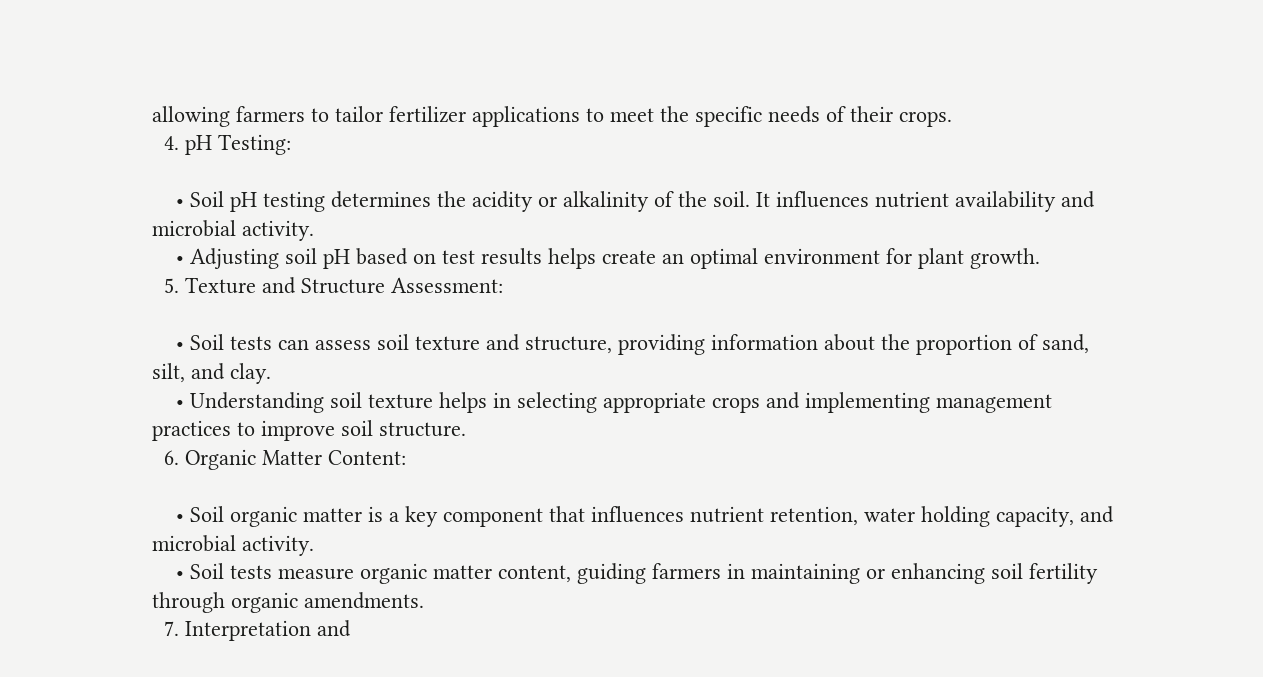allowing farmers to tailor fertilizer applications to meet the specific needs of their crops.
  4. pH Testing:

    • Soil pH testing determines the acidity or alkalinity of the soil. It influences nutrient availability and microbial activity.
    • Adjusting soil pH based on test results helps create an optimal environment for plant growth.
  5. Texture and Structure Assessment:

    • Soil tests can assess soil texture and structure, providing information about the proportion of sand, silt, and clay.
    • Understanding soil texture helps in selecting appropriate crops and implementing management practices to improve soil structure.
  6. Organic Matter Content:

    • Soil organic matter is a key component that influences nutrient retention, water holding capacity, and microbial activity.
    • Soil tests measure organic matter content, guiding farmers in maintaining or enhancing soil fertility through organic amendments.
  7. Interpretation and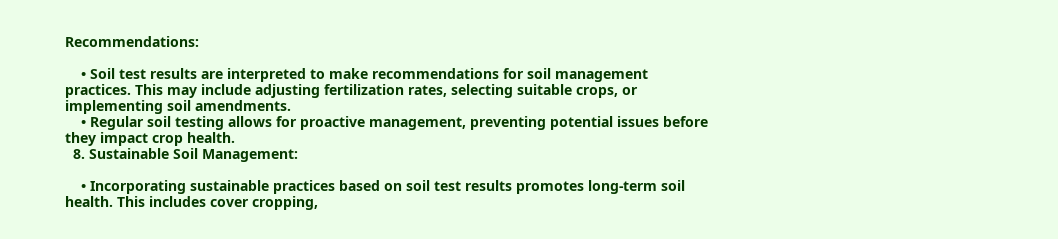Recommendations:

    • Soil test results are interpreted to make recommendations for soil management practices. This may include adjusting fertilization rates, selecting suitable crops, or implementing soil amendments.
    • Regular soil testing allows for proactive management, preventing potential issues before they impact crop health.
  8. Sustainable Soil Management:

    • Incorporating sustainable practices based on soil test results promotes long-term soil health. This includes cover cropping,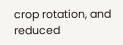crop rotation, and reduced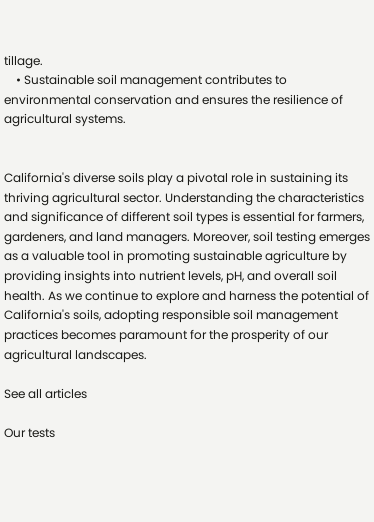tillage.
    • Sustainable soil management contributes to environmental conservation and ensures the resilience of agricultural systems.


California's diverse soils play a pivotal role in sustaining its thriving agricultural sector. Understanding the characteristics and significance of different soil types is essential for farmers, gardeners, and land managers. Moreover, soil testing emerges as a valuable tool in promoting sustainable agriculture by providing insights into nutrient levels, pH, and overall soil health. As we continue to explore and harness the potential of California's soils, adopting responsible soil management practices becomes paramount for the prosperity of our agricultural landscapes.

See all articles

Our tests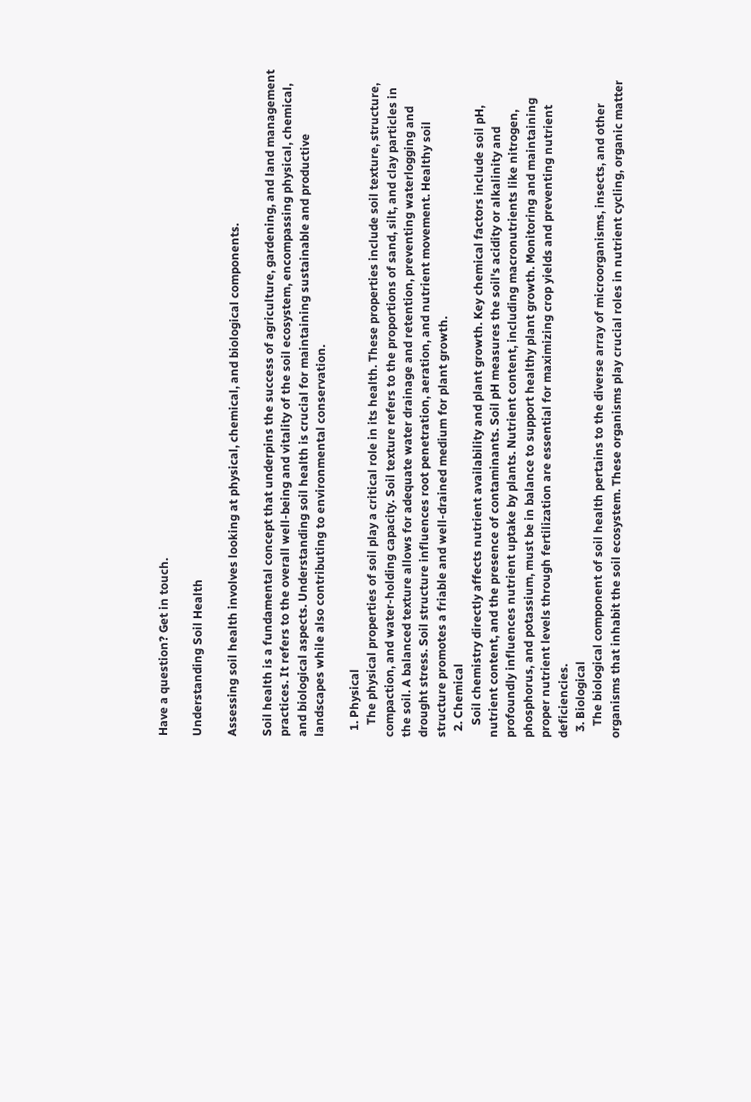Have a question? Get in touch.

Understanding Soil Health

Assessing soil health involves looking at physical, chemical, and biological components.

Soil health is a fundamental concept that underpins the success of agriculture, gardening, and land management practices. It refers to the overall well-being and vitality of the soil ecosystem, encompassing physical, chemical, and biological aspects. Understanding soil health is crucial for maintaining sustainable and productive landscapes while also contributing to environmental conservation.

  1. Physical
    The physical properties of soil play a critical role in its health. These properties include soil texture, structure, compaction, and water-holding capacity. Soil texture refers to the proportions of sand, silt, and clay particles in the soil. A balanced texture allows for adequate water drainage and retention, preventing waterlogging and drought stress. Soil structure influences root penetration, aeration, and nutrient movement. Healthy soil structure promotes a friable and well-drained medium for plant growth.
  2. Chemical
    Soil chemistry directly affects nutrient availability and plant growth. Key chemical factors include soil pH, nutrient content, and the presence of contaminants. Soil pH measures the soil's acidity or alkalinity and profoundly influences nutrient uptake by plants. Nutrient content, including macronutrients like nitrogen, phosphorus, and potassium, must be in balance to support healthy plant growth. Monitoring and maintaining proper nutrient levels through fertilization are essential for maximizing crop yields and preventing nutrient deficiencies.
  3. Biological
    The biological component of soil health pertains to the diverse array of microorganisms, insects, and other organisms that inhabit the soil ecosystem. These organisms play crucial roles in nutrient cycling, organic matter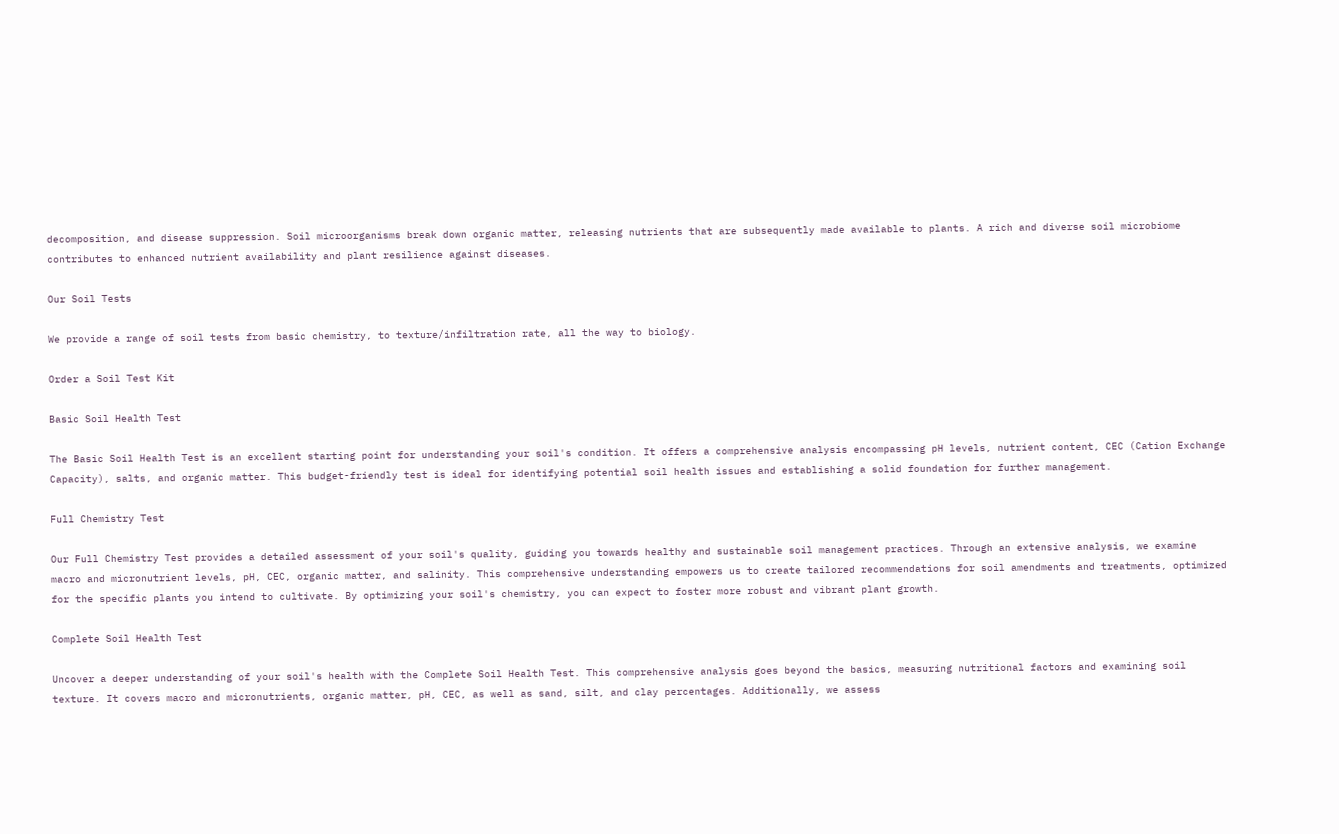decomposition, and disease suppression. Soil microorganisms break down organic matter, releasing nutrients that are subsequently made available to plants. A rich and diverse soil microbiome contributes to enhanced nutrient availability and plant resilience against diseases.

Our Soil Tests

We provide a range of soil tests from basic chemistry, to texture/infiltration rate, all the way to biology.

Order a Soil Test Kit

Basic Soil Health Test

The Basic Soil Health Test is an excellent starting point for understanding your soil's condition. It offers a comprehensive analysis encompassing pH levels, nutrient content, CEC (Cation Exchange Capacity), salts, and organic matter. This budget-friendly test is ideal for identifying potential soil health issues and establishing a solid foundation for further management.

Full Chemistry Test

Our Full Chemistry Test provides a detailed assessment of your soil's quality, guiding you towards healthy and sustainable soil management practices. Through an extensive analysis, we examine macro and micronutrient levels, pH, CEC, organic matter, and salinity. This comprehensive understanding empowers us to create tailored recommendations for soil amendments and treatments, optimized for the specific plants you intend to cultivate. By optimizing your soil's chemistry, you can expect to foster more robust and vibrant plant growth.

Complete Soil Health Test

Uncover a deeper understanding of your soil's health with the Complete Soil Health Test. This comprehensive analysis goes beyond the basics, measuring nutritional factors and examining soil texture. It covers macro and micronutrients, organic matter, pH, CEC, as well as sand, silt, and clay percentages. Additionally, we assess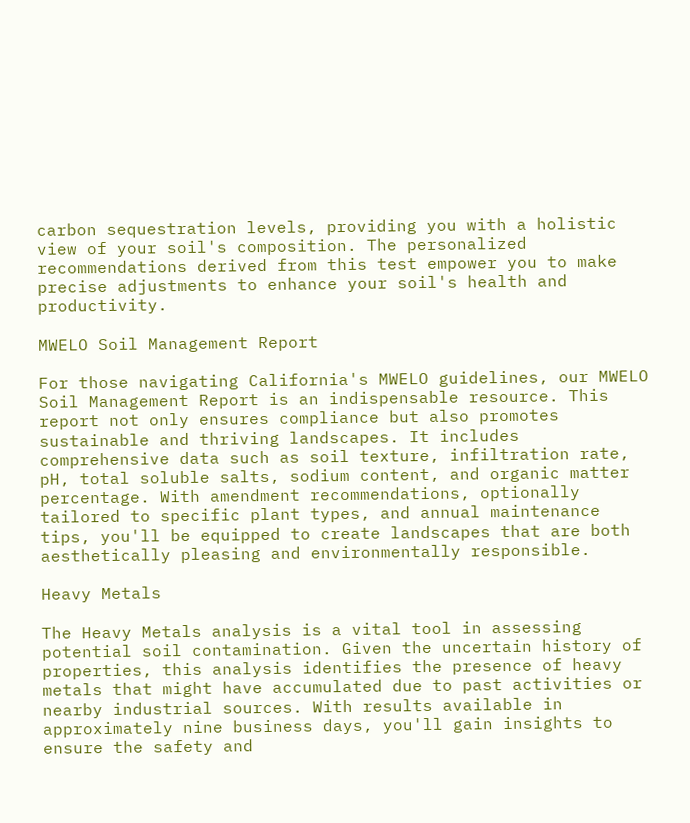carbon sequestration levels, providing you with a holistic view of your soil's composition. The personalized recommendations derived from this test empower you to make precise adjustments to enhance your soil's health and productivity.

MWELO Soil Management Report

For those navigating California's MWELO guidelines, our MWELO Soil Management Report is an indispensable resource. This report not only ensures compliance but also promotes sustainable and thriving landscapes. It includes comprehensive data such as soil texture, infiltration rate, pH, total soluble salts, sodium content, and organic matter percentage. With amendment recommendations, optionally tailored to specific plant types, and annual maintenance tips, you'll be equipped to create landscapes that are both aesthetically pleasing and environmentally responsible.

Heavy Metals

The Heavy Metals analysis is a vital tool in assessing potential soil contamination. Given the uncertain history of properties, this analysis identifies the presence of heavy metals that might have accumulated due to past activities or nearby industrial sources. With results available in approximately nine business days, you'll gain insights to ensure the safety and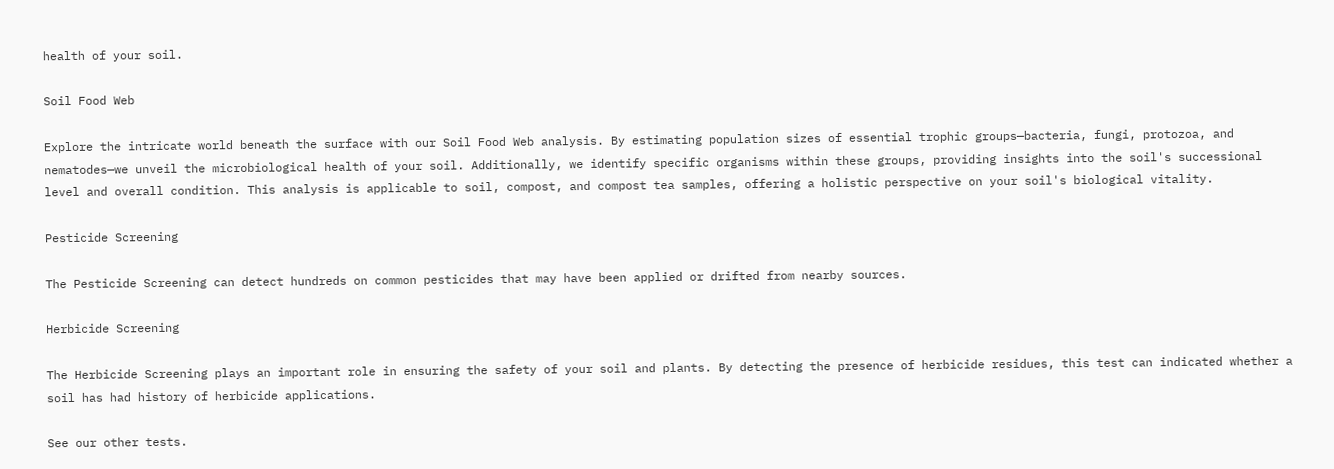health of your soil.

Soil Food Web

Explore the intricate world beneath the surface with our Soil Food Web analysis. By estimating population sizes of essential trophic groups—bacteria, fungi, protozoa, and nematodes—we unveil the microbiological health of your soil. Additionally, we identify specific organisms within these groups, providing insights into the soil's successional level and overall condition. This analysis is applicable to soil, compost, and compost tea samples, offering a holistic perspective on your soil's biological vitality.

Pesticide Screening

The Pesticide Screening can detect hundreds on common pesticides that may have been applied or drifted from nearby sources.

Herbicide Screening

The Herbicide Screening plays an important role in ensuring the safety of your soil and plants. By detecting the presence of herbicide residues, this test can indicated whether a soil has had history of herbicide applications.

See our other tests.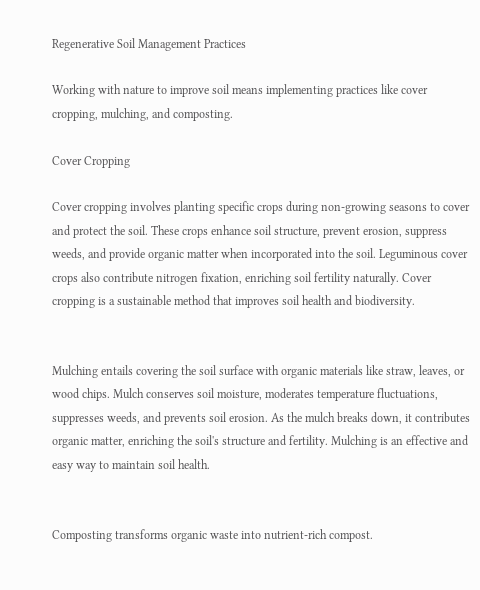Regenerative Soil Management Practices

Working with nature to improve soil means implementing practices like cover cropping, mulching, and composting.

Cover Cropping

Cover cropping involves planting specific crops during non-growing seasons to cover and protect the soil. These crops enhance soil structure, prevent erosion, suppress weeds, and provide organic matter when incorporated into the soil. Leguminous cover crops also contribute nitrogen fixation, enriching soil fertility naturally. Cover cropping is a sustainable method that improves soil health and biodiversity.


Mulching entails covering the soil surface with organic materials like straw, leaves, or wood chips. Mulch conserves soil moisture, moderates temperature fluctuations, suppresses weeds, and prevents soil erosion. As the mulch breaks down, it contributes organic matter, enriching the soil's structure and fertility. Mulching is an effective and easy way to maintain soil health.


Composting transforms organic waste into nutrient-rich compost.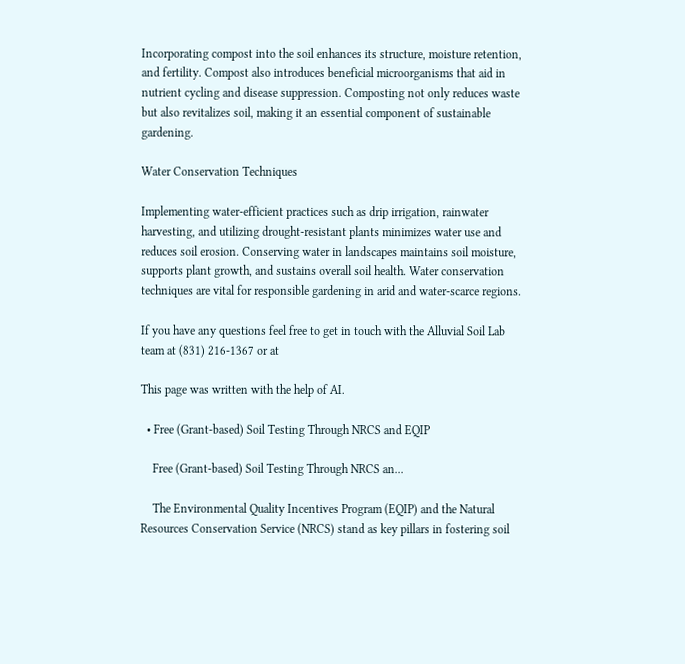Incorporating compost into the soil enhances its structure, moisture retention, and fertility. Compost also introduces beneficial microorganisms that aid in nutrient cycling and disease suppression. Composting not only reduces waste but also revitalizes soil, making it an essential component of sustainable gardening.

Water Conservation Techniques

Implementing water-efficient practices such as drip irrigation, rainwater harvesting, and utilizing drought-resistant plants minimizes water use and reduces soil erosion. Conserving water in landscapes maintains soil moisture, supports plant growth, and sustains overall soil health. Water conservation techniques are vital for responsible gardening in arid and water-scarce regions.

If you have any questions feel free to get in touch with the Alluvial Soil Lab team at (831) 216-1367 or at

This page was written with the help of AI.

  • Free (Grant-based) Soil Testing Through NRCS and EQIP

    Free (Grant-based) Soil Testing Through NRCS an...

    The Environmental Quality Incentives Program (EQIP) and the Natural Resources Conservation Service (NRCS) stand as key pillars in fostering soil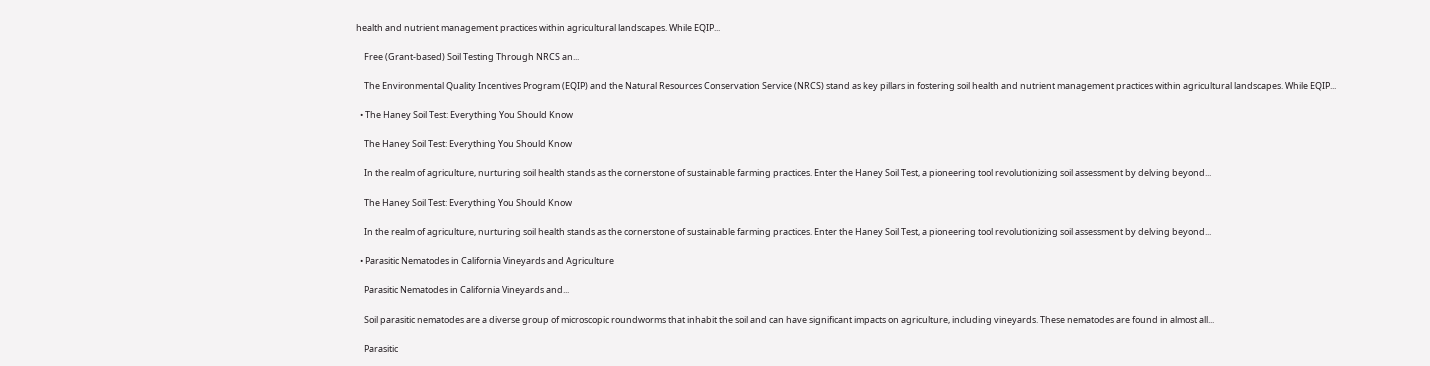health and nutrient management practices within agricultural landscapes. While EQIP...

    Free (Grant-based) Soil Testing Through NRCS an...

    The Environmental Quality Incentives Program (EQIP) and the Natural Resources Conservation Service (NRCS) stand as key pillars in fostering soil health and nutrient management practices within agricultural landscapes. While EQIP...

  • The Haney Soil Test: Everything You Should Know

    The Haney Soil Test: Everything You Should Know

    In the realm of agriculture, nurturing soil health stands as the cornerstone of sustainable farming practices. Enter the Haney Soil Test, a pioneering tool revolutionizing soil assessment by delving beyond...

    The Haney Soil Test: Everything You Should Know

    In the realm of agriculture, nurturing soil health stands as the cornerstone of sustainable farming practices. Enter the Haney Soil Test, a pioneering tool revolutionizing soil assessment by delving beyond...

  • Parasitic Nematodes in California Vineyards and Agriculture

    Parasitic Nematodes in California Vineyards and...

    Soil parasitic nematodes are a diverse group of microscopic roundworms that inhabit the soil and can have significant impacts on agriculture, including vineyards. These nematodes are found in almost all...

    Parasitic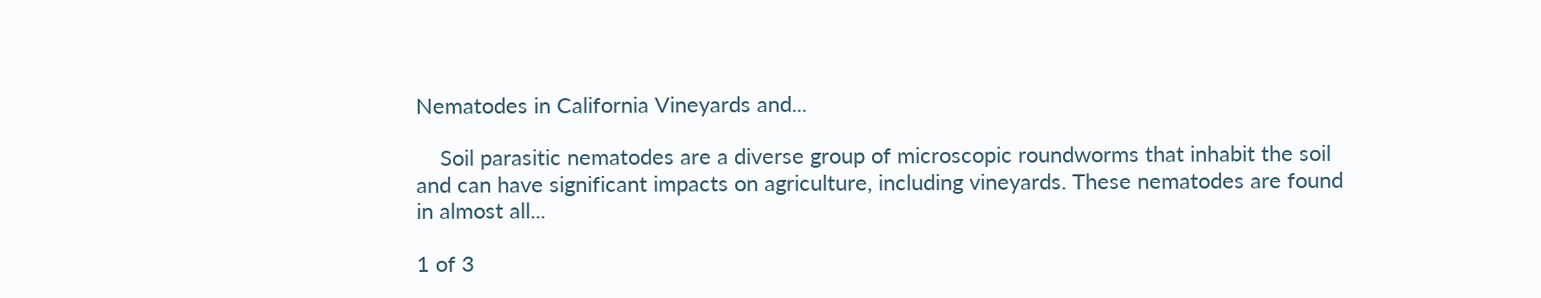Nematodes in California Vineyards and...

    Soil parasitic nematodes are a diverse group of microscopic roundworms that inhabit the soil and can have significant impacts on agriculture, including vineyards. These nematodes are found in almost all...

1 of 3